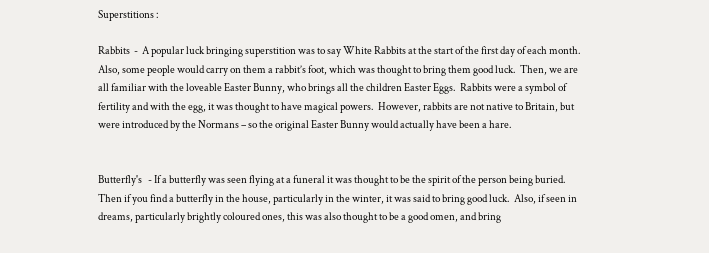Superstitions :

Rabbits  -  A popular luck bringing superstition was to say White Rabbits at the start of the first day of each month.  Also, some people would carry on them a rabbit’s foot, which was thought to bring them good luck.  Then, we are all familiar with the loveable Easter Bunny, who brings all the children Easter Eggs.  Rabbits were a symbol of fertility and with the egg, it was thought to have magical powers.  However, rabbits are not native to Britain, but were introduced by the Normans – so the original Easter Bunny would actually have been a hare.


Butterfly's   - If a butterfly was seen flying at a funeral it was thought to be the spirit of the person being buried.  Then if you find a butterfly in the house, particularly in the winter, it was said to bring good luck.  Also, if seen in dreams, particularly brightly coloured ones, this was also thought to be a good omen, and bring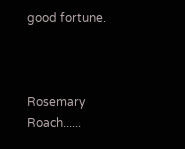good fortune.



Rosemary Roach......